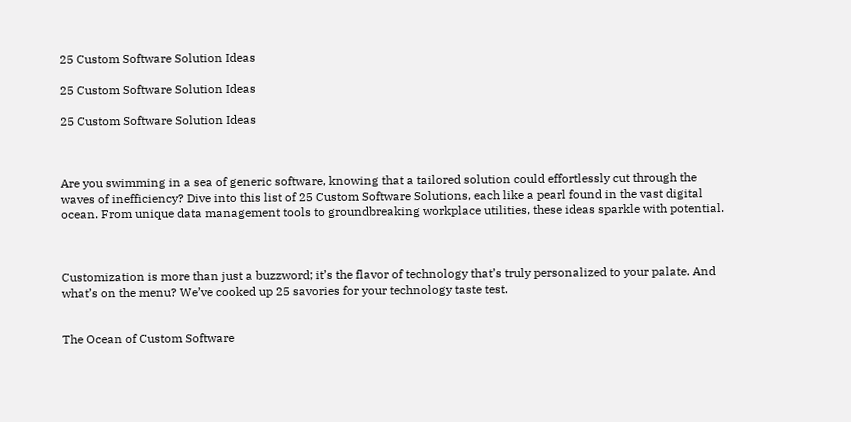25 Custom Software Solution Ideas

25 Custom Software Solution Ideas

25 Custom Software Solution Ideas



Are you swimming in a sea of generic software, knowing that a tailored solution could effortlessly cut through the waves of inefficiency? Dive into this list of 25 Custom Software Solutions, each like a pearl found in the vast digital ocean. From unique data management tools to groundbreaking workplace utilities, these ideas sparkle with potential.



Customization is more than just a buzzword; it’s the flavor of technology that’s truly personalized to your palate. And what’s on the menu? We’ve cooked up 25 savories for your technology taste test.


The Ocean of Custom Software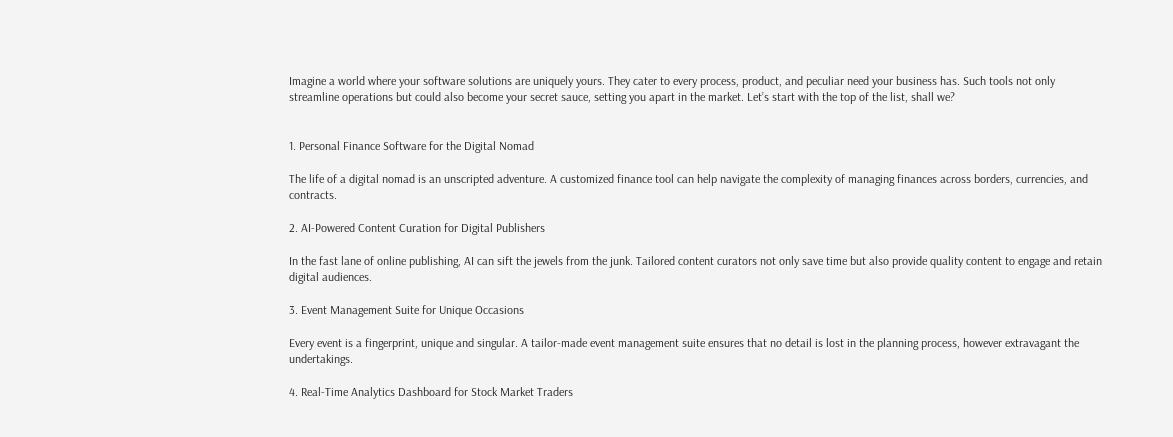Imagine a world where your software solutions are uniquely yours. They cater to every process, product, and peculiar need your business has. Such tools not only streamline operations but could also become your secret sauce, setting you apart in the market. Let’s start with the top of the list, shall we?


1. Personal Finance Software for the Digital Nomad

The life of a digital nomad is an unscripted adventure. A customized finance tool can help navigate the complexity of managing finances across borders, currencies, and contracts.

2. AI-Powered Content Curation for Digital Publishers

In the fast lane of online publishing, AI can sift the jewels from the junk. Tailored content curators not only save time but also provide quality content to engage and retain digital audiences.

3. Event Management Suite for Unique Occasions

Every event is a fingerprint, unique and singular. A tailor-made event management suite ensures that no detail is lost in the planning process, however extravagant the undertakings.

4. Real-Time Analytics Dashboard for Stock Market Traders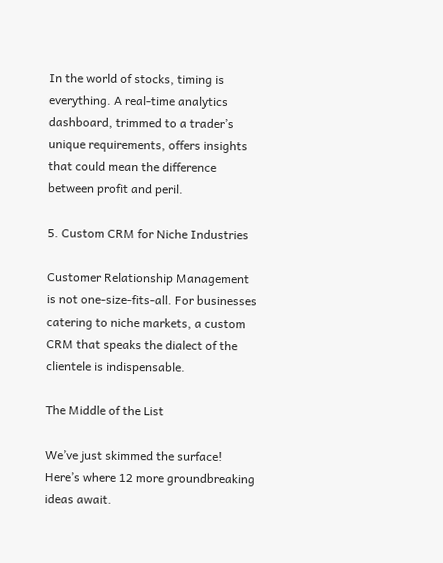In the world of stocks, timing is everything. A real-time analytics dashboard, trimmed to a trader’s unique requirements, offers insights that could mean the difference between profit and peril.

5. Custom CRM for Niche Industries

Customer Relationship Management is not one-size-fits-all. For businesses catering to niche markets, a custom CRM that speaks the dialect of the clientele is indispensable.

The Middle of the List

We’ve just skimmed the surface! Here’s where 12 more groundbreaking ideas await.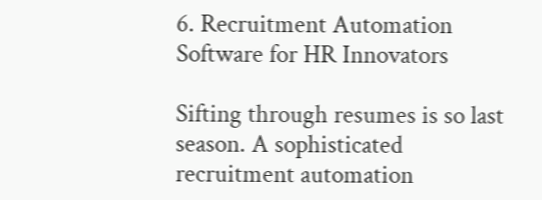6. Recruitment Automation Software for HR Innovators

Sifting through resumes is so last season. A sophisticated recruitment automation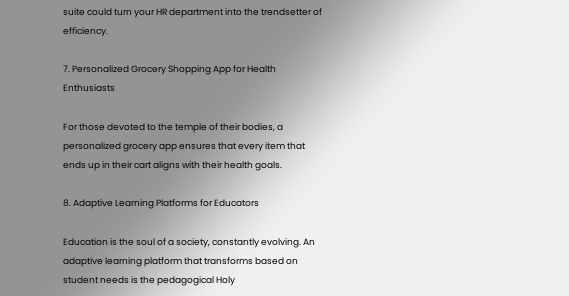suite could turn your HR department into the trendsetter of efficiency.

7. Personalized Grocery Shopping App for Health Enthusiasts

For those devoted to the temple of their bodies, a personalized grocery app ensures that every item that ends up in their cart aligns with their health goals.

8. Adaptive Learning Platforms for Educators

Education is the soul of a society, constantly evolving. An adaptive learning platform that transforms based on student needs is the pedagogical Holy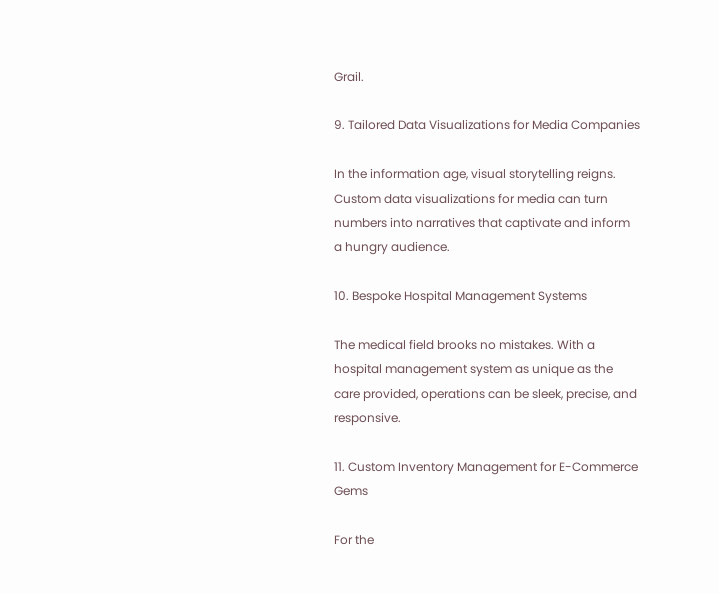Grail.

9. Tailored Data Visualizations for Media Companies

In the information age, visual storytelling reigns. Custom data visualizations for media can turn numbers into narratives that captivate and inform a hungry audience.

10. Bespoke Hospital Management Systems

The medical field brooks no mistakes. With a hospital management system as unique as the care provided, operations can be sleek, precise, and responsive.

11. Custom Inventory Management for E-Commerce Gems

For the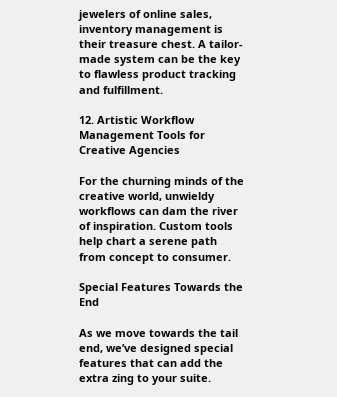jewelers of online sales, inventory management is their treasure chest. A tailor-made system can be the key to flawless product tracking and fulfillment.

12. Artistic Workflow Management Tools for Creative Agencies

For the churning minds of the creative world, unwieldy workflows can dam the river of inspiration. Custom tools help chart a serene path from concept to consumer.

Special Features Towards the End

As we move towards the tail end, we’ve designed special features that can add the extra zing to your suite.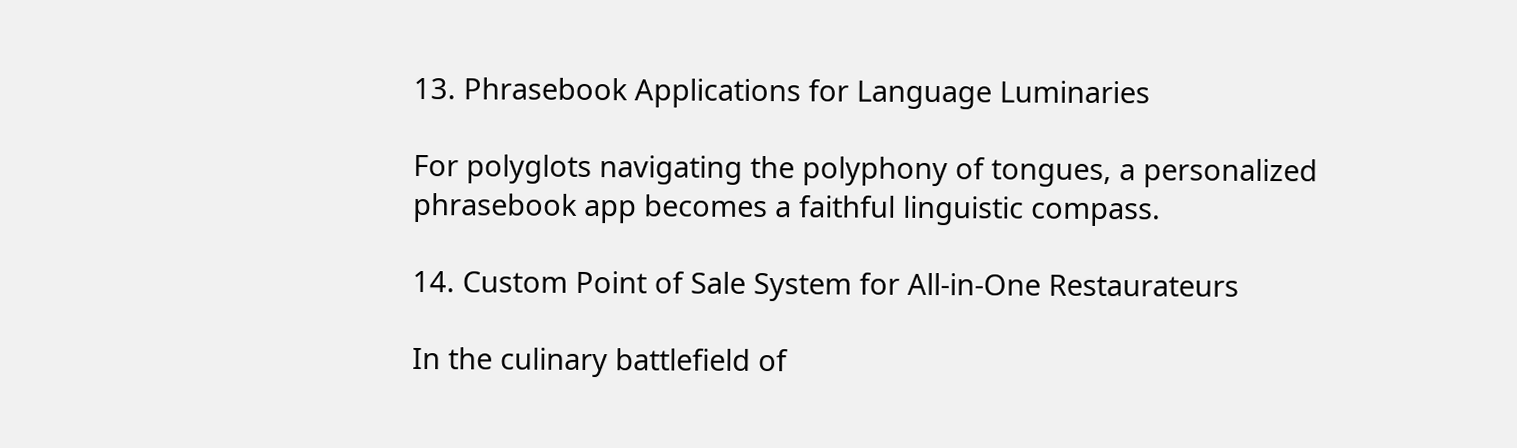13. Phrasebook Applications for Language Luminaries

For polyglots navigating the polyphony of tongues, a personalized phrasebook app becomes a faithful linguistic compass.

14. Custom Point of Sale System for All-in-One Restaurateurs

In the culinary battlefield of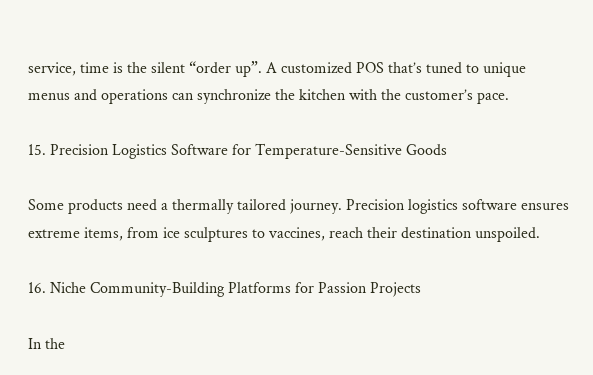service, time is the silent “order up”. A customized POS that’s tuned to unique menus and operations can synchronize the kitchen with the customer’s pace.

15. Precision Logistics Software for Temperature-Sensitive Goods

Some products need a thermally tailored journey. Precision logistics software ensures extreme items, from ice sculptures to vaccines, reach their destination unspoiled.

16. Niche Community-Building Platforms for Passion Projects

In the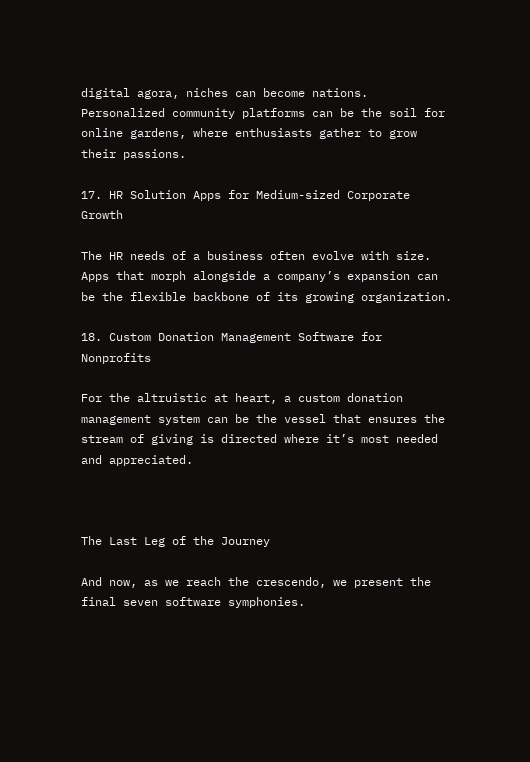digital agora, niches can become nations. Personalized community platforms can be the soil for online gardens, where enthusiasts gather to grow their passions.

17. HR Solution Apps for Medium-sized Corporate Growth

The HR needs of a business often evolve with size. Apps that morph alongside a company’s expansion can be the flexible backbone of its growing organization.

18. Custom Donation Management Software for Nonprofits

For the altruistic at heart, a custom donation management system can be the vessel that ensures the stream of giving is directed where it’s most needed and appreciated.



The Last Leg of the Journey

And now, as we reach the crescendo, we present the final seven software symphonies.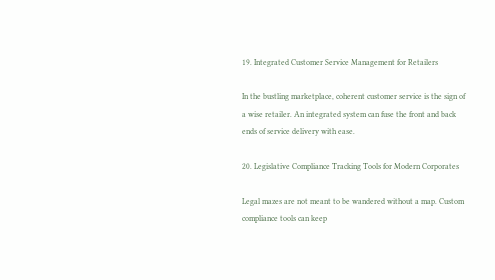19. Integrated Customer Service Management for Retailers

In the bustling marketplace, coherent customer service is the sign of a wise retailer. An integrated system can fuse the front and back ends of service delivery with ease.

20. Legislative Compliance Tracking Tools for Modern Corporates

Legal mazes are not meant to be wandered without a map. Custom compliance tools can keep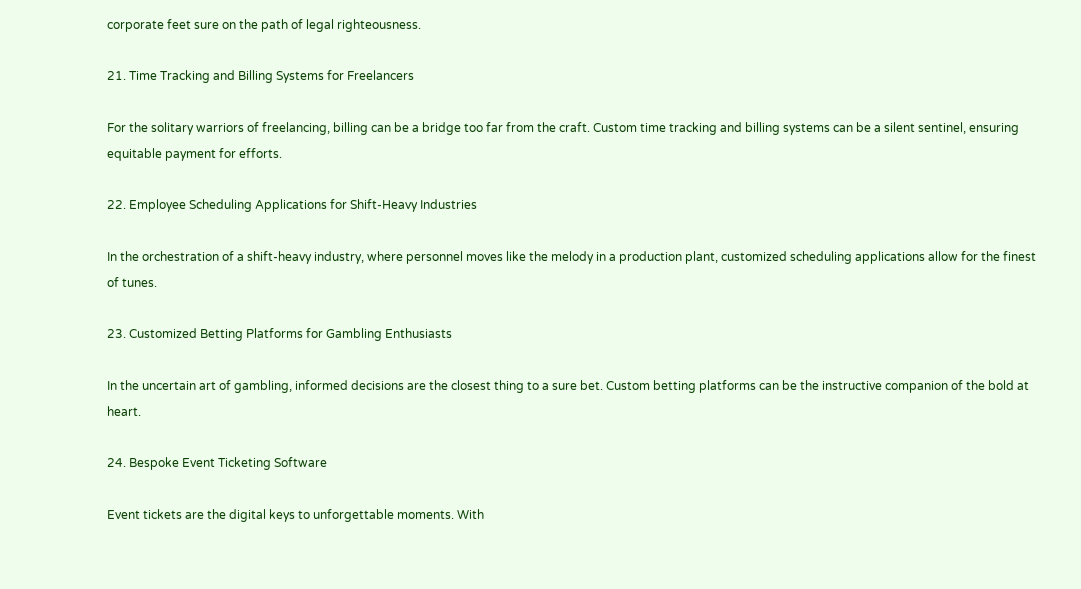corporate feet sure on the path of legal righteousness.

21. Time Tracking and Billing Systems for Freelancers

For the solitary warriors of freelancing, billing can be a bridge too far from the craft. Custom time tracking and billing systems can be a silent sentinel, ensuring equitable payment for efforts.

22. Employee Scheduling Applications for Shift-Heavy Industries

In the orchestration of a shift-heavy industry, where personnel moves like the melody in a production plant, customized scheduling applications allow for the finest of tunes.

23. Customized Betting Platforms for Gambling Enthusiasts

In the uncertain art of gambling, informed decisions are the closest thing to a sure bet. Custom betting platforms can be the instructive companion of the bold at heart.

24. Bespoke Event Ticketing Software

Event tickets are the digital keys to unforgettable moments. With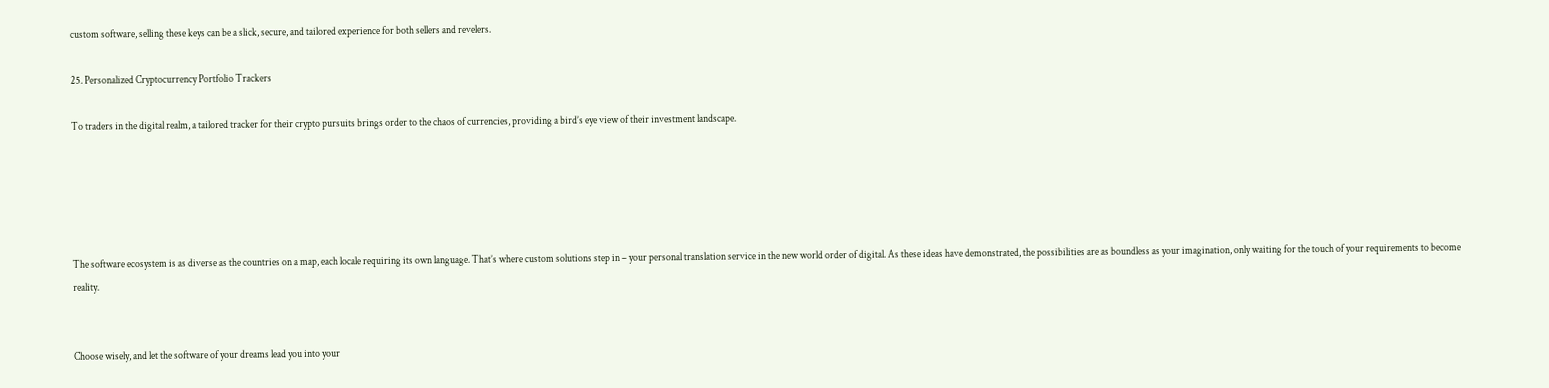custom software, selling these keys can be a slick, secure, and tailored experience for both sellers and revelers.

25. Personalized Cryptocurrency Portfolio Trackers

To traders in the digital realm, a tailored tracker for their crypto pursuits brings order to the chaos of currencies, providing a bird’s eye view of their investment landscape.





The software ecosystem is as diverse as the countries on a map, each locale requiring its own language. That’s where custom solutions step in – your personal translation service in the new world order of digital. As these ideas have demonstrated, the possibilities are as boundless as your imagination, only waiting for the touch of your requirements to become reality.


Choose wisely, and let the software of your dreams lead you into your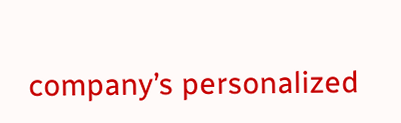company’s personalized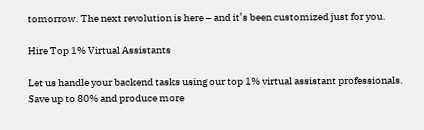tomorrow. The next revolution is here – and it’s been customized just for you.

Hire Top 1% Virtual Assistants

Let us handle your backend tasks using our top 1% virtual assistant professionals. Save up to 80% and produce more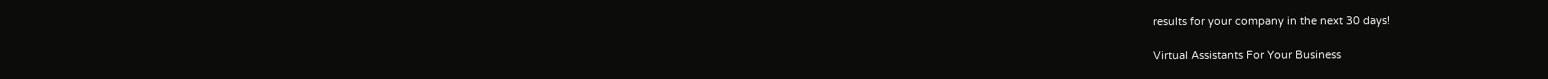results for your company in the next 30 days!

Virtual Assistants For Your Business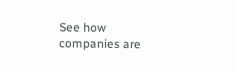See how companies are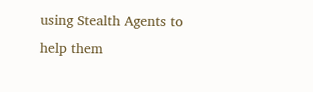using Stealth Agents to help them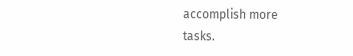accomplish more
tasks.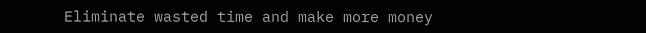Eliminate wasted time and make more money